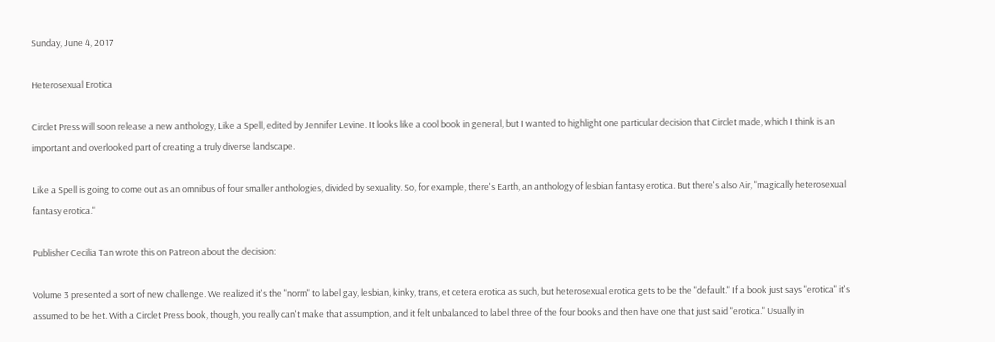Sunday, June 4, 2017

Heterosexual Erotica

Circlet Press will soon release a new anthology, Like a Spell, edited by Jennifer Levine. It looks like a cool book in general, but I wanted to highlight one particular decision that Circlet made, which I think is an important and overlooked part of creating a truly diverse landscape.

Like a Spell is going to come out as an omnibus of four smaller anthologies, divided by sexuality. So, for example, there's Earth, an anthology of lesbian fantasy erotica. But there's also Air, "magically heterosexual fantasy erotica."

Publisher Cecilia Tan wrote this on Patreon about the decision:

Volume 3 presented a sort of new challenge. We realized it's the "norm" to label gay, lesbian, kinky, trans, et cetera erotica as such, but heterosexual erotica gets to be the "default." If a book just says "erotica" it's assumed to be het. With a Circlet Press book, though, you really can't make that assumption, and it felt unbalanced to label three of the four books and then have one that just said "erotica." Usually in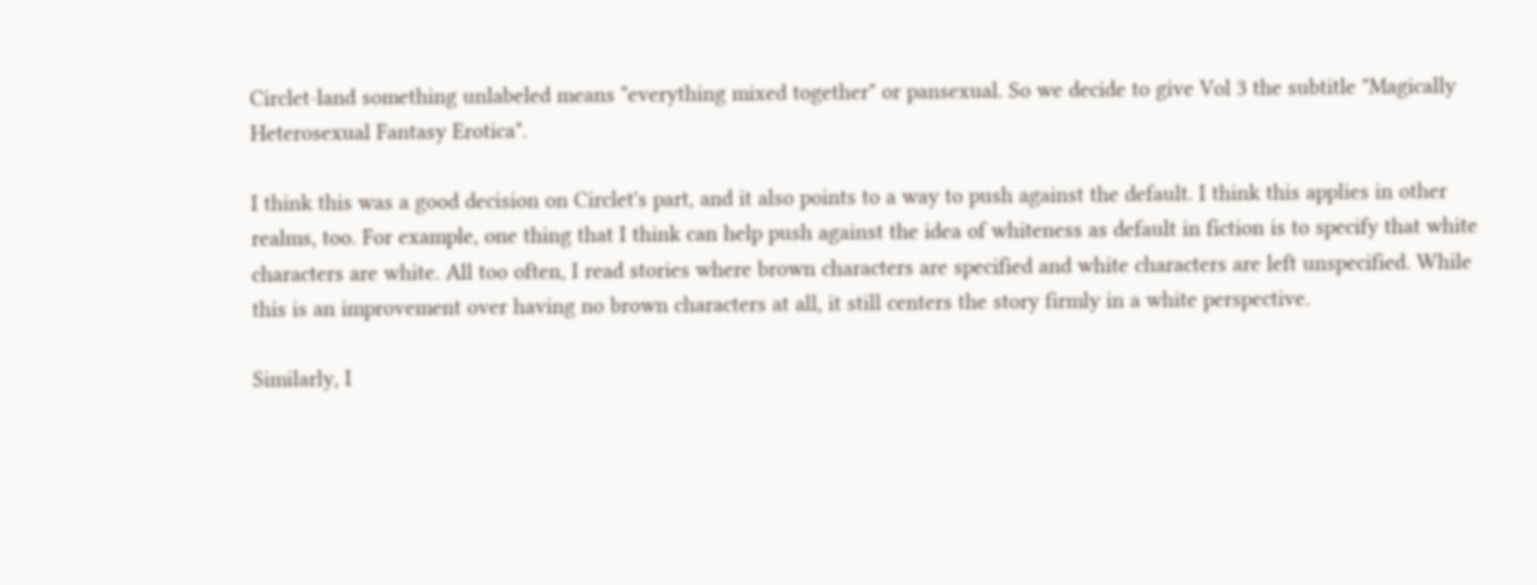Circlet-land something unlabeled means "everything mixed together" or pansexual. So we decide to give Vol 3 the subtitle "Magically Heterosexual Fantasy Erotica".

I think this was a good decision on Circlet's part, and it also points to a way to push against the default. I think this applies in other realms, too. For example, one thing that I think can help push against the idea of whiteness as default in fiction is to specify that white characters are white. All too often, I read stories where brown characters are specified and white characters are left unspecified. While this is an improvement over having no brown characters at all, it still centers the story firmly in a white perspective.

Similarly, I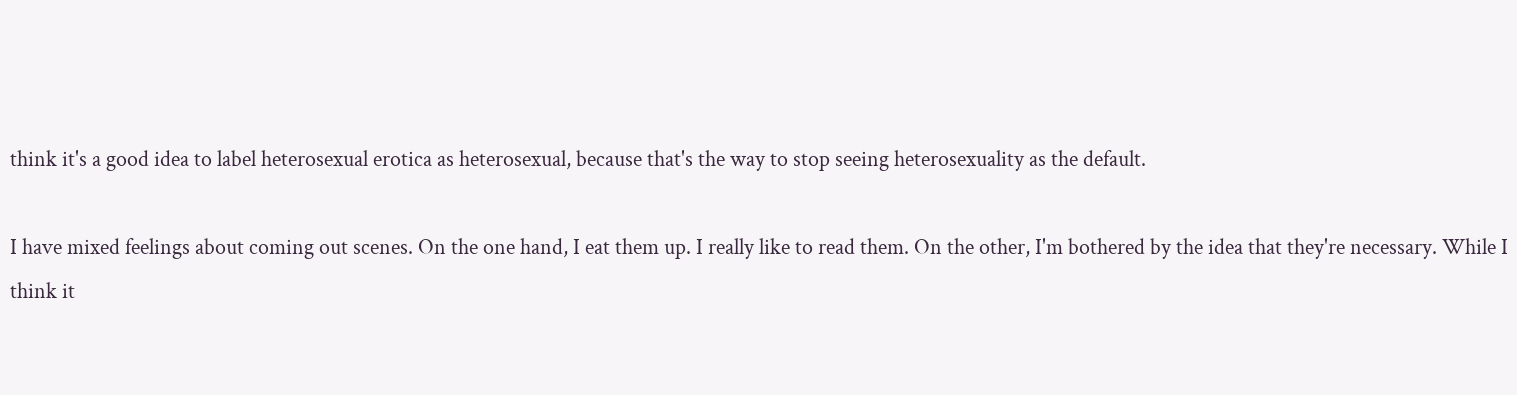think it's a good idea to label heterosexual erotica as heterosexual, because that's the way to stop seeing heterosexuality as the default.

I have mixed feelings about coming out scenes. On the one hand, I eat them up. I really like to read them. On the other, I'm bothered by the idea that they're necessary. While I think it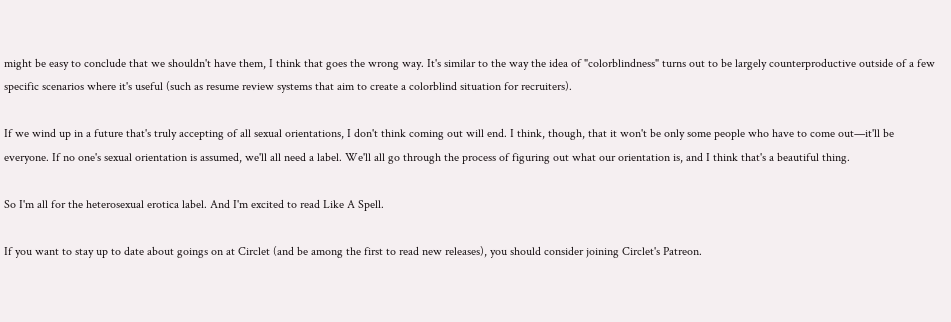might be easy to conclude that we shouldn't have them, I think that goes the wrong way. It's similar to the way the idea of "colorblindness" turns out to be largely counterproductive outside of a few specific scenarios where it's useful (such as resume review systems that aim to create a colorblind situation for recruiters).

If we wind up in a future that's truly accepting of all sexual orientations, I don't think coming out will end. I think, though, that it won't be only some people who have to come out—it'll be everyone. If no one's sexual orientation is assumed, we'll all need a label. We'll all go through the process of figuring out what our orientation is, and I think that's a beautiful thing.

So I'm all for the heterosexual erotica label. And I'm excited to read Like A Spell.

If you want to stay up to date about goings on at Circlet (and be among the first to read new releases), you should consider joining Circlet's Patreon.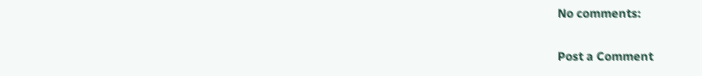No comments:

Post a Comment